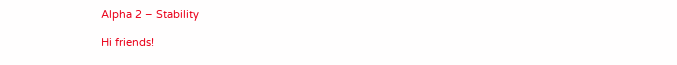Alpha 2 – Stability

Hi friends!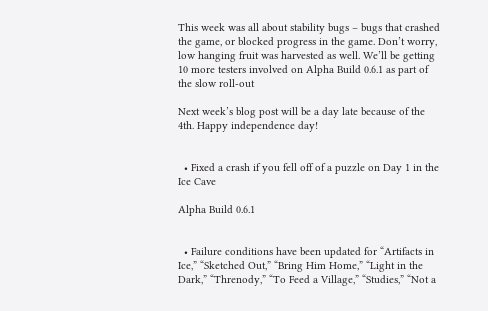This week was all about stability bugs – bugs that crashed the game, or blocked progress in the game. Don’t worry, low hanging fruit was harvested as well. We’ll be getting 10 more testers involved on Alpha Build 0.6.1 as part of the slow roll-out

Next week’s blog post will be a day late because of the 4th. Happy independence day!


  • Fixed a crash if you fell off of a puzzle on Day 1 in the Ice Cave

Alpha Build 0.6.1


  • Failure conditions have been updated for “Artifacts in Ice,” “Sketched Out,” “Bring Him Home,” “Light in the Dark,” “Threnody,” “To Feed a Village,” “Studies,” “Not a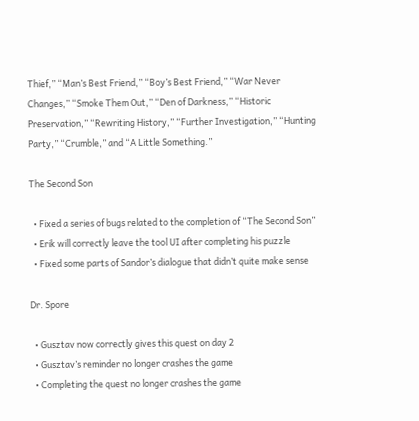Thief,” “Man’s Best Friend,” “Boy’s Best Friend,” “War Never Changes,” “Smoke Them Out,” “Den of Darkness,” “Historic Preservation,” “Rewriting History,” “Further Investigation,” “Hunting Party,” “Crumble,” and “A Little Something.”

The Second Son

  • Fixed a series of bugs related to the completion of “The Second Son”
  • Erik will correctly leave the tool UI after completing his puzzle
  • Fixed some parts of Sandor’s dialogue that didn’t quite make sense

Dr. Spore

  • Gusztav now correctly gives this quest on day 2
  • Gusztav’s reminder no longer crashes the game
  • Completing the quest no longer crashes the game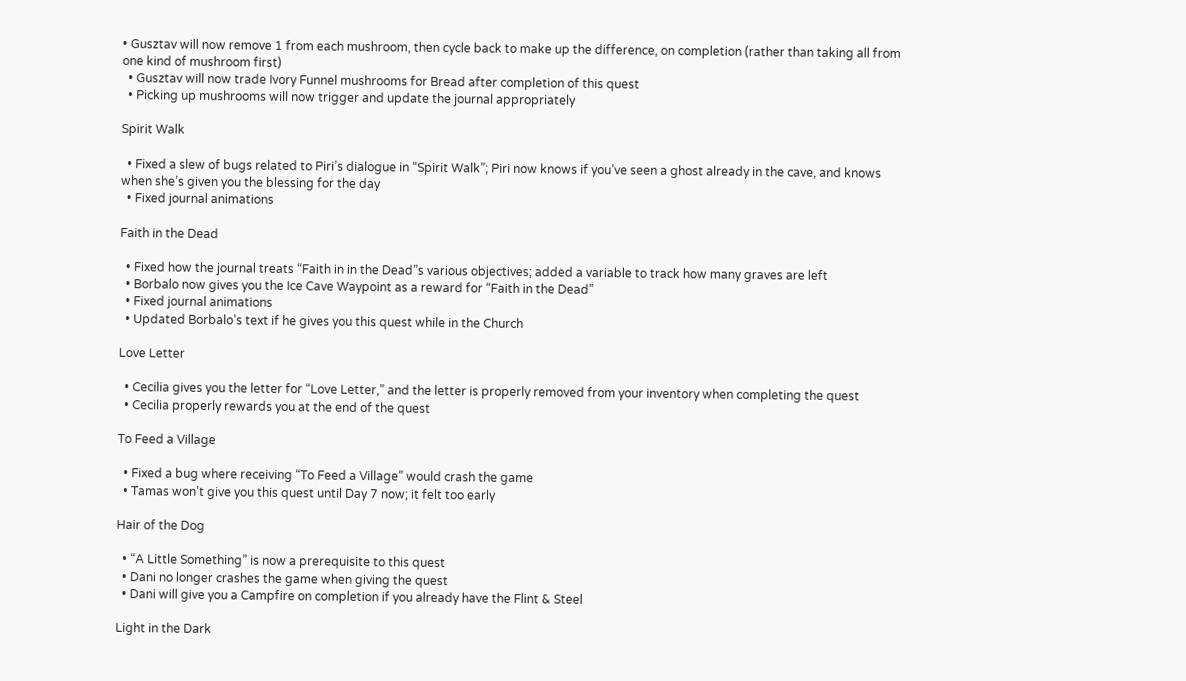• Gusztav will now remove 1 from each mushroom, then cycle back to make up the difference, on completion (rather than taking all from one kind of mushroom first)
  • Gusztav will now trade Ivory Funnel mushrooms for Bread after completion of this quest
  • Picking up mushrooms will now trigger and update the journal appropriately

Spirit Walk

  • Fixed a slew of bugs related to Piri’s dialogue in “Spirit Walk”; Piri now knows if you’ve seen a ghost already in the cave, and knows when she’s given you the blessing for the day
  • Fixed journal animations

Faith in the Dead

  • Fixed how the journal treats “Faith in in the Dead”s various objectives; added a variable to track how many graves are left
  • Borbalo now gives you the Ice Cave Waypoint as a reward for “Faith in the Dead”
  • Fixed journal animations
  • Updated Borbalo’s text if he gives you this quest while in the Church

Love Letter

  • Cecilia gives you the letter for “Love Letter,” and the letter is properly removed from your inventory when completing the quest
  • Cecilia properly rewards you at the end of the quest

To Feed a Village

  • Fixed a bug where receiving “To Feed a Village” would crash the game
  • Tamas won’t give you this quest until Day 7 now; it felt too early

Hair of the Dog

  • “A Little Something” is now a prerequisite to this quest
  • Dani no longer crashes the game when giving the quest
  • Dani will give you a Campfire on completion if you already have the Flint & Steel

Light in the Dark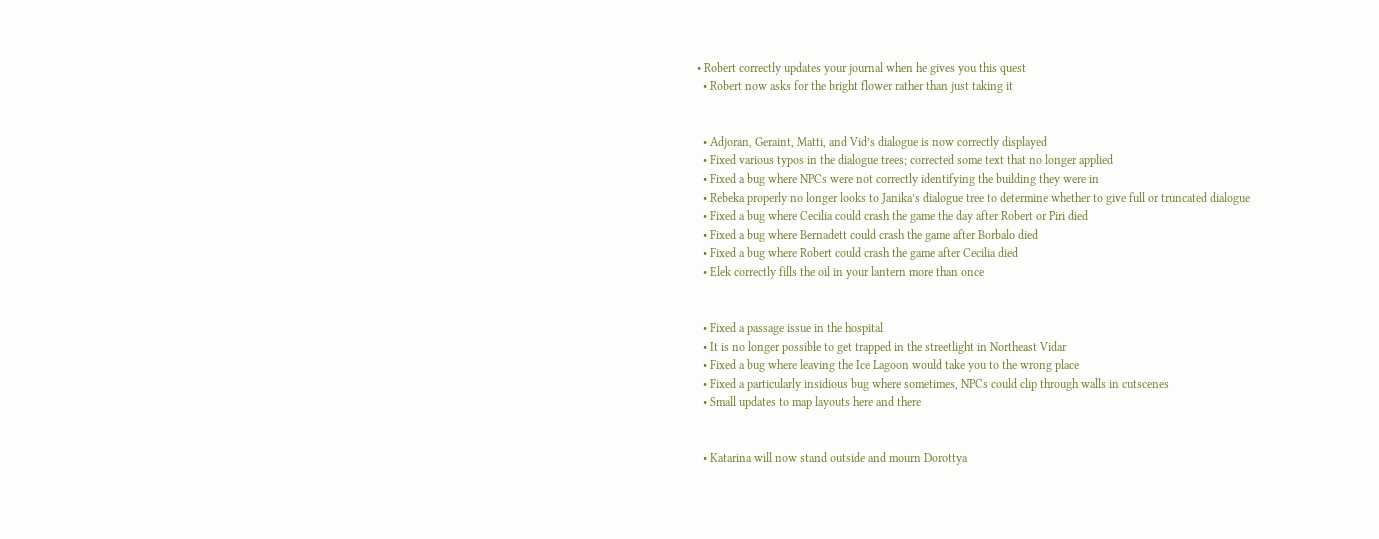• Robert correctly updates your journal when he gives you this quest
  • Robert now asks for the bright flower rather than just taking it


  • Adjoran, Geraint, Matti, and Vid’s dialogue is now correctly displayed
  • Fixed various typos in the dialogue trees; corrected some text that no longer applied
  • Fixed a bug where NPCs were not correctly identifying the building they were in
  • Rebeka properly no longer looks to Janika’s dialogue tree to determine whether to give full or truncated dialogue
  • Fixed a bug where Cecilia could crash the game the day after Robert or Piri died
  • Fixed a bug where Bernadett could crash the game after Borbalo died
  • Fixed a bug where Robert could crash the game after Cecilia died
  • Elek correctly fills the oil in your lantern more than once


  • Fixed a passage issue in the hospital
  • It is no longer possible to get trapped in the streetlight in Northeast Vidar
  • Fixed a bug where leaving the Ice Lagoon would take you to the wrong place
  • Fixed a particularly insidious bug where sometimes, NPCs could clip through walls in cutscenes
  • Small updates to map layouts here and there


  • Katarina will now stand outside and mourn Dorottya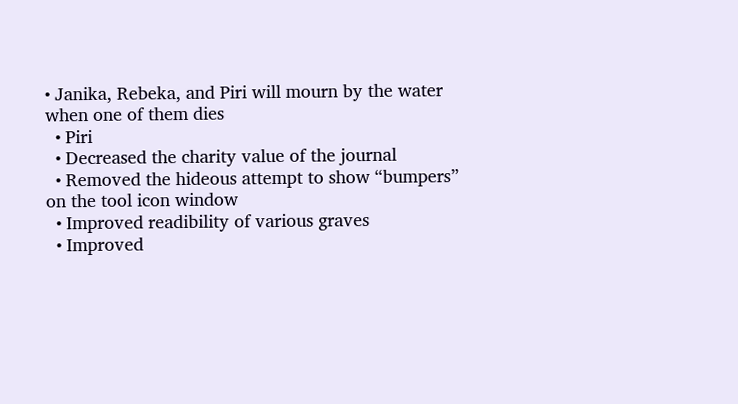• Janika, Rebeka, and Piri will mourn by the water when one of them dies
  • Piri
  • Decreased the charity value of the journal
  • Removed the hideous attempt to show “bumpers” on the tool icon window
  • Improved readibility of various graves
  • Improved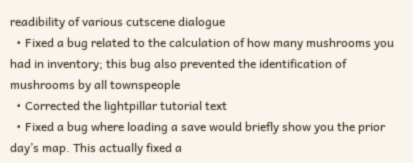readibility of various cutscene dialogue
  • Fixed a bug related to the calculation of how many mushrooms you had in inventory; this bug also prevented the identification of mushrooms by all townspeople
  • Corrected the lightpillar tutorial text
  • Fixed a bug where loading a save would briefly show you the prior day’s map. This actually fixed a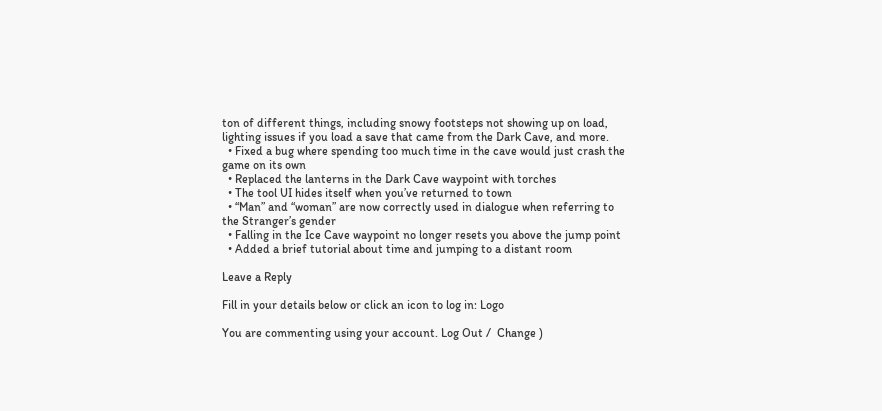ton of different things, including snowy footsteps not showing up on load, lighting issues if you load a save that came from the Dark Cave, and more.
  • Fixed a bug where spending too much time in the cave would just crash the game on its own
  • Replaced the lanterns in the Dark Cave waypoint with torches
  • The tool UI hides itself when you’ve returned to town
  • “Man” and “woman” are now correctly used in dialogue when referring to the Stranger’s gender
  • Falling in the Ice Cave waypoint no longer resets you above the jump point
  • Added a brief tutorial about time and jumping to a distant room

Leave a Reply

Fill in your details below or click an icon to log in: Logo

You are commenting using your account. Log Out /  Change )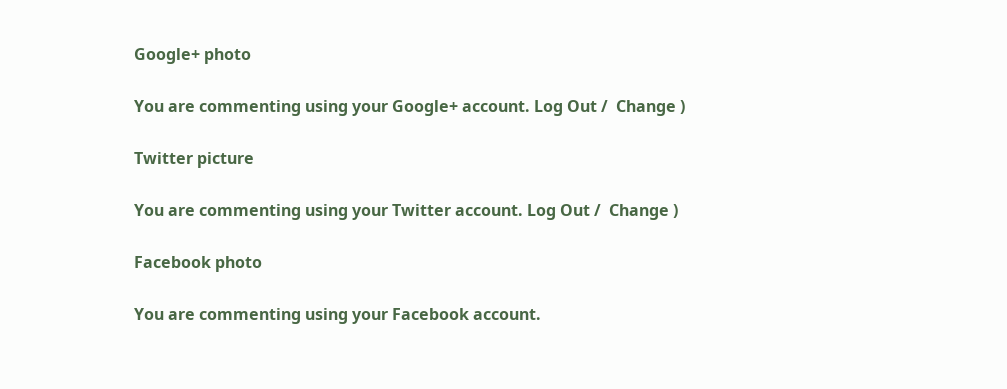Google+ photo

You are commenting using your Google+ account. Log Out /  Change )

Twitter picture

You are commenting using your Twitter account. Log Out /  Change )

Facebook photo

You are commenting using your Facebook account.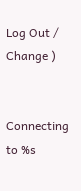Log Out /  Change )


Connecting to %s